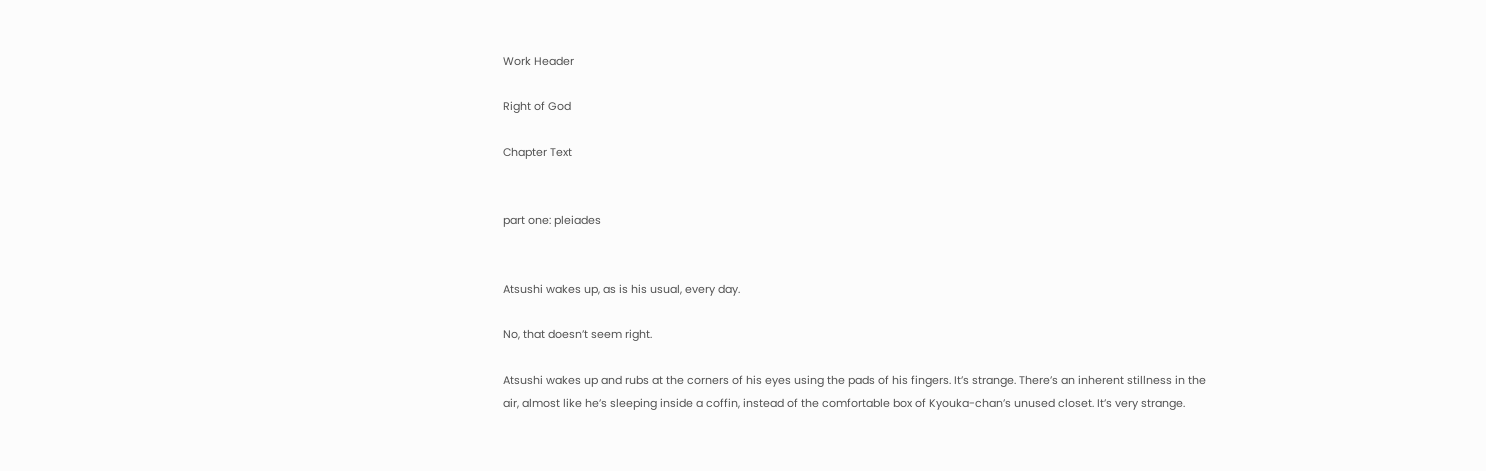Work Header

Right of God

Chapter Text


part one: pleiades


Atsushi wakes up, as is his usual, every day.

No, that doesn’t seem right.

Atsushi wakes up and rubs at the corners of his eyes using the pads of his fingers. It’s strange. There’s an inherent stillness in the air, almost like he’s sleeping inside a coffin, instead of the comfortable box of Kyouka-chan’s unused closet. It’s very strange.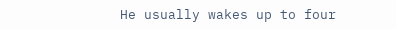He usually wakes up to four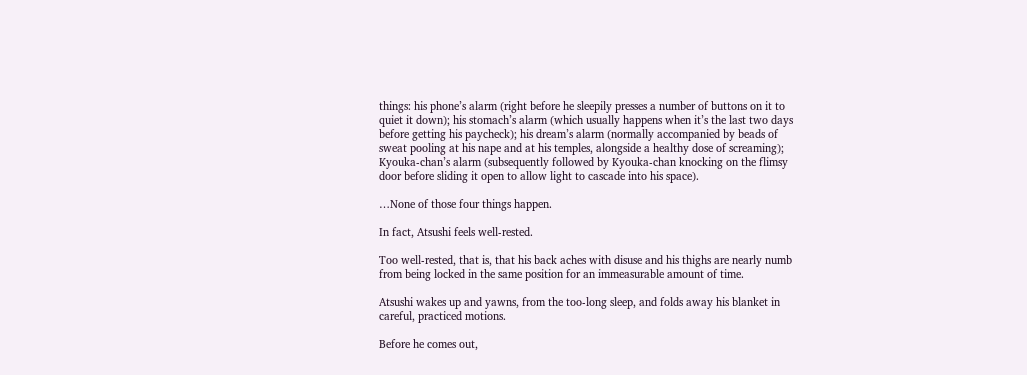things: his phone’s alarm (right before he sleepily presses a number of buttons on it to quiet it down); his stomach’s alarm (which usually happens when it’s the last two days before getting his paycheck); his dream’s alarm (normally accompanied by beads of sweat pooling at his nape and at his temples, alongside a healthy dose of screaming); Kyouka-chan’s alarm (subsequently followed by Kyouka-chan knocking on the flimsy door before sliding it open to allow light to cascade into his space).

…None of those four things happen.

In fact, Atsushi feels well-rested.

Too well-rested, that is, that his back aches with disuse and his thighs are nearly numb from being locked in the same position for an immeasurable amount of time.

Atsushi wakes up and yawns, from the too-long sleep, and folds away his blanket in careful, practiced motions.

Before he comes out,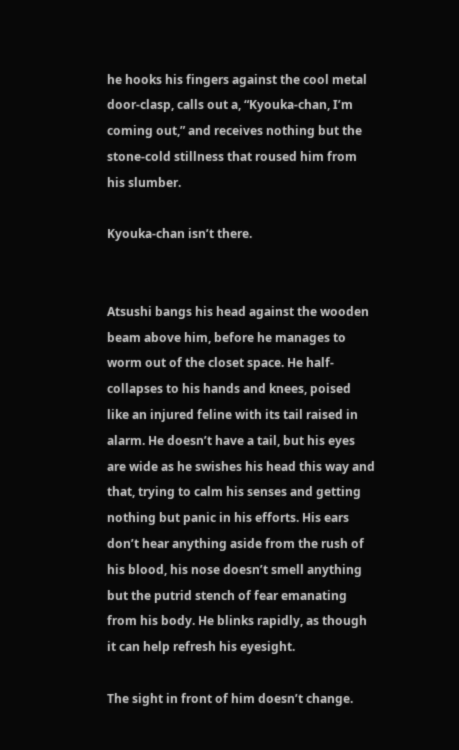he hooks his fingers against the cool metal door-clasp, calls out a, “Kyouka-chan, I’m coming out,” and receives nothing but the stone-cold stillness that roused him from his slumber.

Kyouka-chan isn’t there.


Atsushi bangs his head against the wooden beam above him, before he manages to worm out of the closet space. He half-collapses to his hands and knees, poised like an injured feline with its tail raised in alarm. He doesn’t have a tail, but his eyes are wide as he swishes his head this way and that, trying to calm his senses and getting nothing but panic in his efforts. His ears don’t hear anything aside from the rush of his blood, his nose doesn’t smell anything but the putrid stench of fear emanating from his body. He blinks rapidly, as though it can help refresh his eyesight.

The sight in front of him doesn’t change.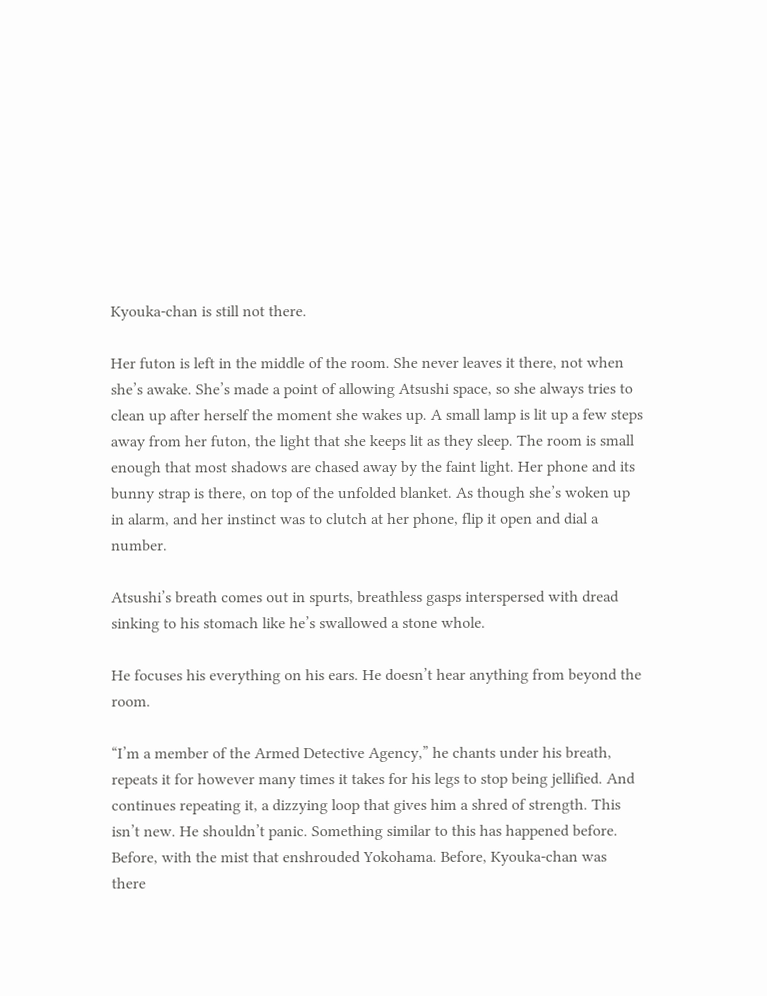Kyouka-chan is still not there.

Her futon is left in the middle of the room. She never leaves it there, not when she’s awake. She’s made a point of allowing Atsushi space, so she always tries to clean up after herself the moment she wakes up. A small lamp is lit up a few steps away from her futon, the light that she keeps lit as they sleep. The room is small enough that most shadows are chased away by the faint light. Her phone and its bunny strap is there, on top of the unfolded blanket. As though she’s woken up in alarm, and her instinct was to clutch at her phone, flip it open and dial a number.

Atsushi’s breath comes out in spurts, breathless gasps interspersed with dread sinking to his stomach like he’s swallowed a stone whole.

He focuses his everything on his ears. He doesn’t hear anything from beyond the room.

“I’m a member of the Armed Detective Agency,” he chants under his breath, repeats it for however many times it takes for his legs to stop being jellified. And continues repeating it, a dizzying loop that gives him a shred of strength. This isn’t new. He shouldn’t panic. Something similar to this has happened before. Before, with the mist that enshrouded Yokohama. Before, Kyouka-chan was there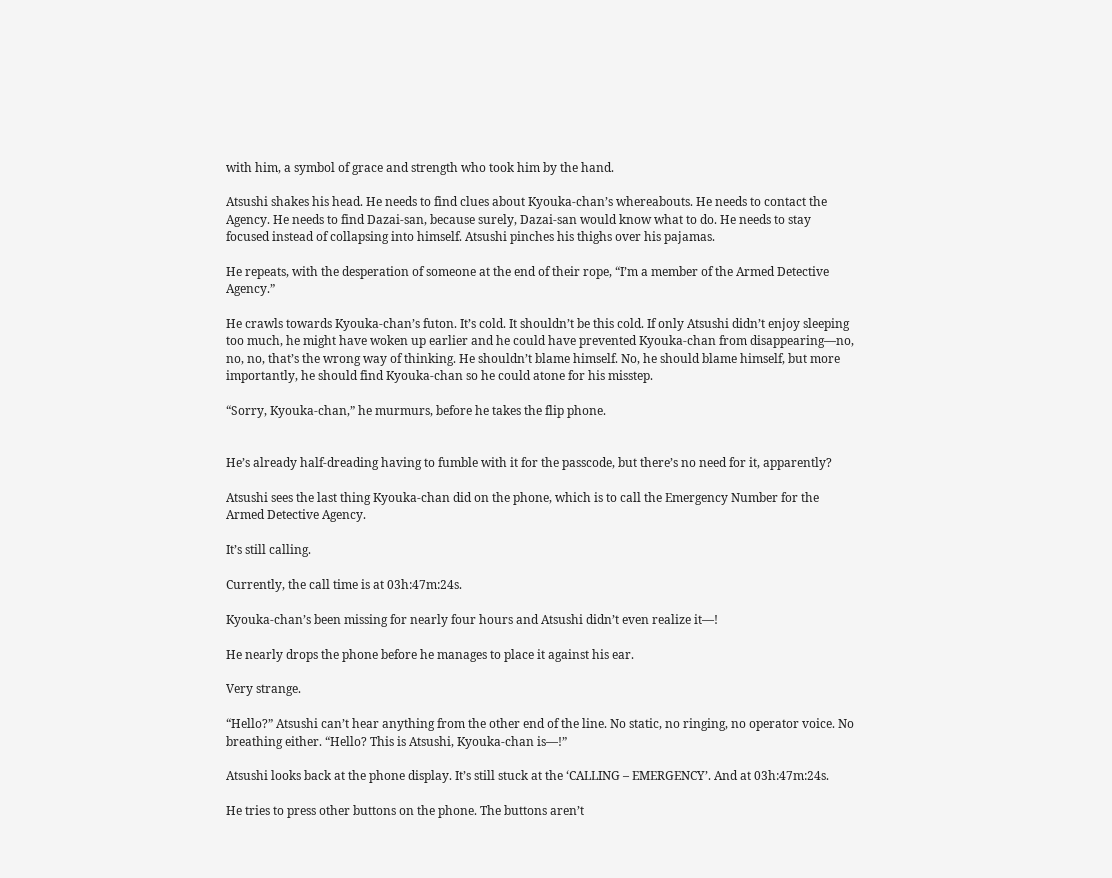with him, a symbol of grace and strength who took him by the hand.

Atsushi shakes his head. He needs to find clues about Kyouka-chan’s whereabouts. He needs to contact the Agency. He needs to find Dazai-san, because surely, Dazai-san would know what to do. He needs to stay focused instead of collapsing into himself. Atsushi pinches his thighs over his pajamas.

He repeats, with the desperation of someone at the end of their rope, “I’m a member of the Armed Detective Agency.”

He crawls towards Kyouka-chan’s futon. It’s cold. It shouldn’t be this cold. If only Atsushi didn’t enjoy sleeping too much, he might have woken up earlier and he could have prevented Kyouka-chan from disappearing—no, no, no, that’s the wrong way of thinking. He shouldn’t blame himself. No, he should blame himself, but more importantly, he should find Kyouka-chan so he could atone for his misstep.

“Sorry, Kyouka-chan,” he murmurs, before he takes the flip phone.


He’s already half-dreading having to fumble with it for the passcode, but there’s no need for it, apparently?

Atsushi sees the last thing Kyouka-chan did on the phone, which is to call the Emergency Number for the Armed Detective Agency.

It’s still calling.

Currently, the call time is at 03h:47m:24s.

Kyouka-chan’s been missing for nearly four hours and Atsushi didn’t even realize it—!

He nearly drops the phone before he manages to place it against his ear.

Very strange.

“Hello?” Atsushi can’t hear anything from the other end of the line. No static, no ringing, no operator voice. No breathing either. “Hello? This is Atsushi, Kyouka-chan is—!”

Atsushi looks back at the phone display. It’s still stuck at the ‘CALLING – EMERGENCY’. And at 03h:47m:24s.

He tries to press other buttons on the phone. The buttons aren’t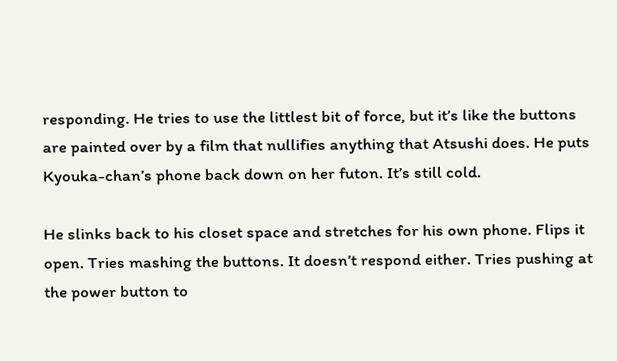responding. He tries to use the littlest bit of force, but it’s like the buttons are painted over by a film that nullifies anything that Atsushi does. He puts Kyouka-chan’s phone back down on her futon. It’s still cold.

He slinks back to his closet space and stretches for his own phone. Flips it open. Tries mashing the buttons. It doesn’t respond either. Tries pushing at the power button to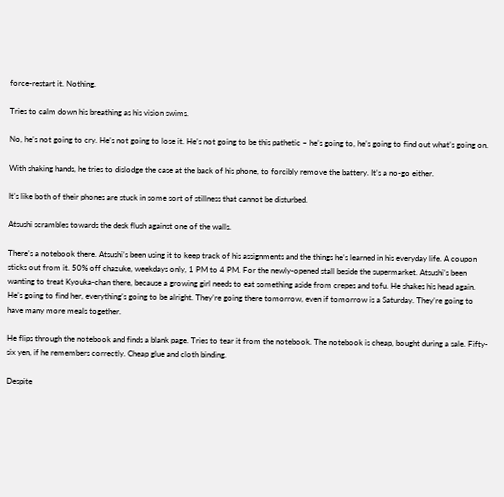force-restart it. Nothing.

Tries to calm down his breathing as his vision swims.

No, he’s not going to cry. He’s not going to lose it. He’s not going to be this pathetic – he’s going to, he’s going to find out what’s going on.

With shaking hands, he tries to dislodge the case at the back of his phone, to forcibly remove the battery. It’s a no-go either.

It’s like both of their phones are stuck in some sort of stillness that cannot be disturbed.

Atsushi scrambles towards the desk flush against one of the walls.

There’s a notebook there. Atsushi’s been using it to keep track of his assignments and the things he’s learned in his everyday life. A coupon sticks out from it. 50% off chazuke, weekdays only, 1 PM to 4 PM. For the newly-opened stall beside the supermarket. Atsushi’s been wanting to treat Kyouka-chan there, because a growing girl needs to eat something aside from crepes and tofu. He shakes his head again. He’s going to find her, everything’s going to be alright. They’re going there tomorrow, even if tomorrow is a Saturday. They’re going to have many more meals together.

He flips through the notebook and finds a blank page. Tries to tear it from the notebook. The notebook is cheap, bought during a sale. Fifty-six yen, if he remembers correctly. Cheap glue and cloth binding.

Despite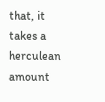that, it takes a herculean amount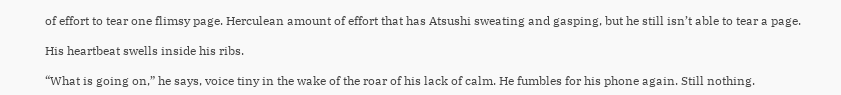of effort to tear one flimsy page. Herculean amount of effort that has Atsushi sweating and gasping, but he still isn’t able to tear a page.

His heartbeat swells inside his ribs.

“What is going on,” he says, voice tiny in the wake of the roar of his lack of calm. He fumbles for his phone again. Still nothing.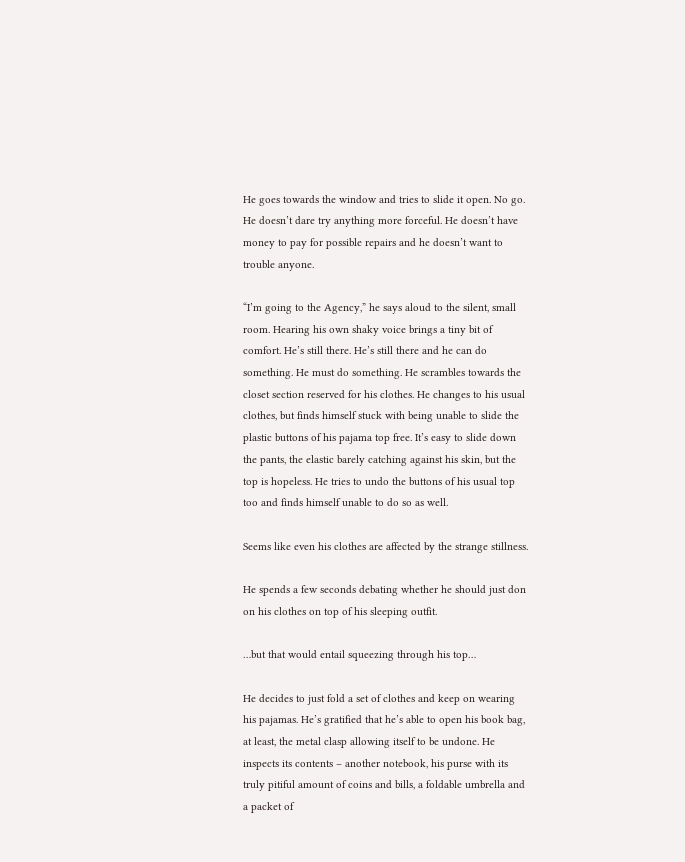He goes towards the window and tries to slide it open. No go. He doesn’t dare try anything more forceful. He doesn’t have money to pay for possible repairs and he doesn’t want to trouble anyone.

“I’m going to the Agency,” he says aloud to the silent, small room. Hearing his own shaky voice brings a tiny bit of comfort. He’s still there. He’s still there and he can do something. He must do something. He scrambles towards the closet section reserved for his clothes. He changes to his usual clothes, but finds himself stuck with being unable to slide the plastic buttons of his pajama top free. It’s easy to slide down the pants, the elastic barely catching against his skin, but the top is hopeless. He tries to undo the buttons of his usual top too and finds himself unable to do so as well.

Seems like even his clothes are affected by the strange stillness.

He spends a few seconds debating whether he should just don on his clothes on top of his sleeping outfit.

…but that would entail squeezing through his top…

He decides to just fold a set of clothes and keep on wearing his pajamas. He’s gratified that he’s able to open his book bag, at least, the metal clasp allowing itself to be undone. He inspects its contents – another notebook, his purse with its truly pitiful amount of coins and bills, a foldable umbrella and a packet of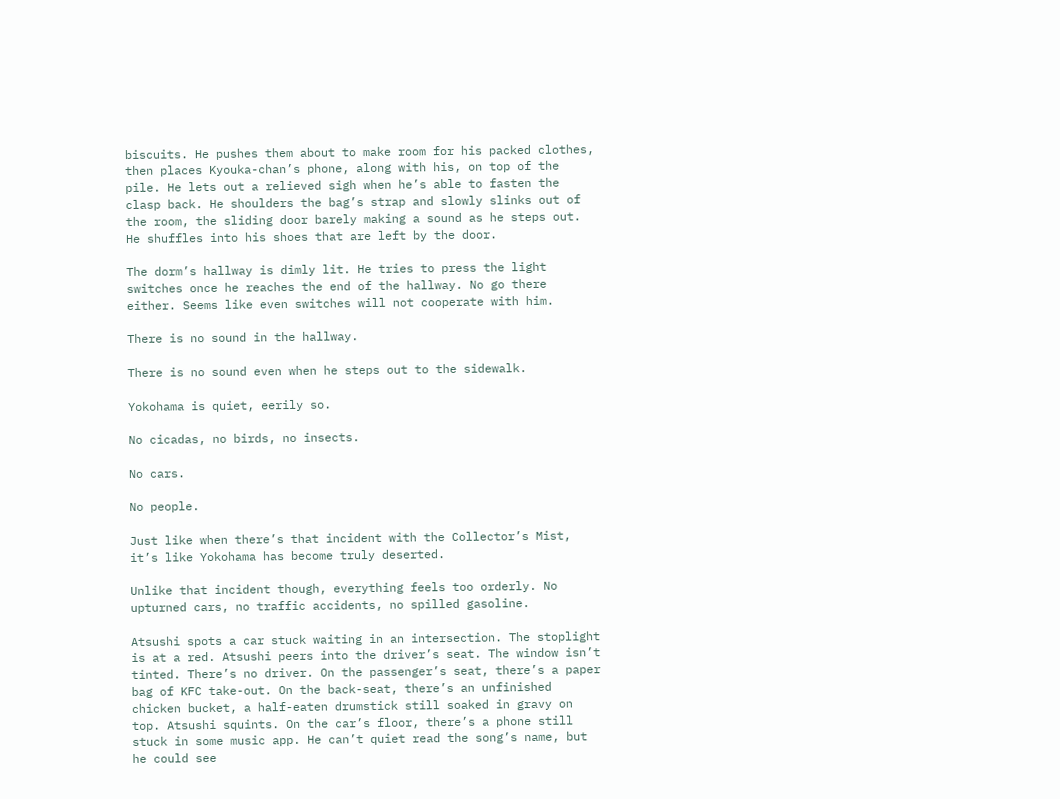biscuits. He pushes them about to make room for his packed clothes, then places Kyouka-chan’s phone, along with his, on top of the pile. He lets out a relieved sigh when he’s able to fasten the clasp back. He shoulders the bag’s strap and slowly slinks out of the room, the sliding door barely making a sound as he steps out. He shuffles into his shoes that are left by the door.

The dorm’s hallway is dimly lit. He tries to press the light switches once he reaches the end of the hallway. No go there either. Seems like even switches will not cooperate with him.

There is no sound in the hallway.

There is no sound even when he steps out to the sidewalk.

Yokohama is quiet, eerily so.

No cicadas, no birds, no insects.

No cars.

No people.

Just like when there’s that incident with the Collector’s Mist, it’s like Yokohama has become truly deserted.

Unlike that incident though, everything feels too orderly. No upturned cars, no traffic accidents, no spilled gasoline.

Atsushi spots a car stuck waiting in an intersection. The stoplight is at a red. Atsushi peers into the driver’s seat. The window isn’t tinted. There’s no driver. On the passenger’s seat, there’s a paper bag of KFC take-out. On the back-seat, there’s an unfinished chicken bucket, a half-eaten drumstick still soaked in gravy on top. Atsushi squints. On the car’s floor, there’s a phone still stuck in some music app. He can’t quiet read the song’s name, but he could see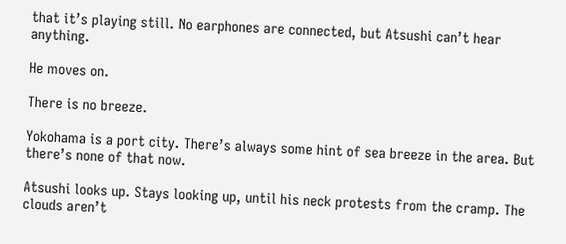that it’s playing still. No earphones are connected, but Atsushi can’t hear anything.

He moves on.

There is no breeze.

Yokohama is a port city. There’s always some hint of sea breeze in the area. But there’s none of that now.

Atsushi looks up. Stays looking up, until his neck protests from the cramp. The clouds aren’t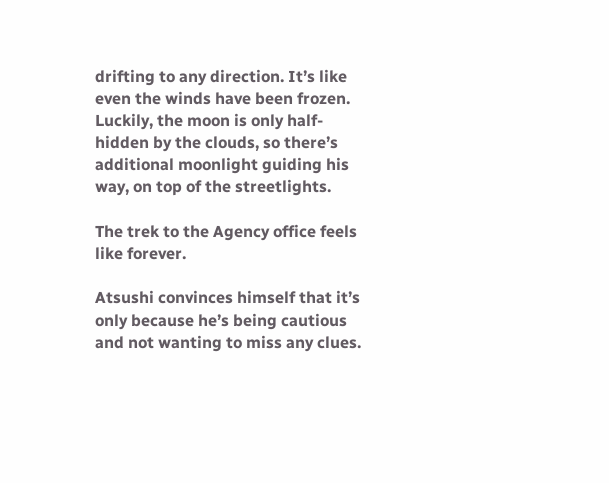drifting to any direction. It’s like even the winds have been frozen. Luckily, the moon is only half-hidden by the clouds, so there’s additional moonlight guiding his way, on top of the streetlights.

The trek to the Agency office feels like forever.

Atsushi convinces himself that it’s only because he’s being cautious and not wanting to miss any clues.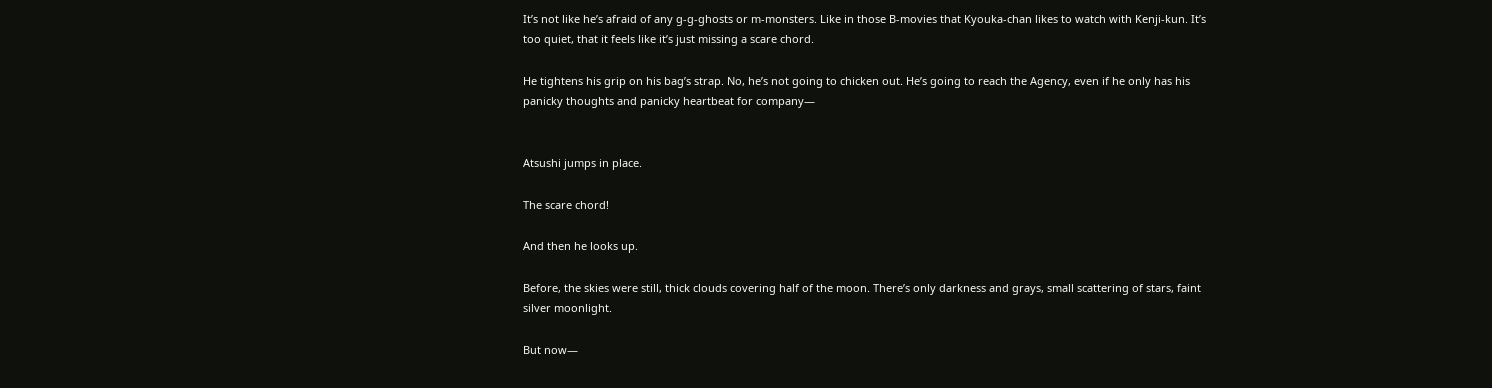It’s not like he’s afraid of any g-g-ghosts or m-monsters. Like in those B-movies that Kyouka-chan likes to watch with Kenji-kun. It’s too quiet, that it feels like it’s just missing a scare chord.

He tightens his grip on his bag’s strap. No, he’s not going to chicken out. He’s going to reach the Agency, even if he only has his panicky thoughts and panicky heartbeat for company—


Atsushi jumps in place.

The scare chord!

And then he looks up.

Before, the skies were still, thick clouds covering half of the moon. There’s only darkness and grays, small scattering of stars, faint silver moonlight.

But now—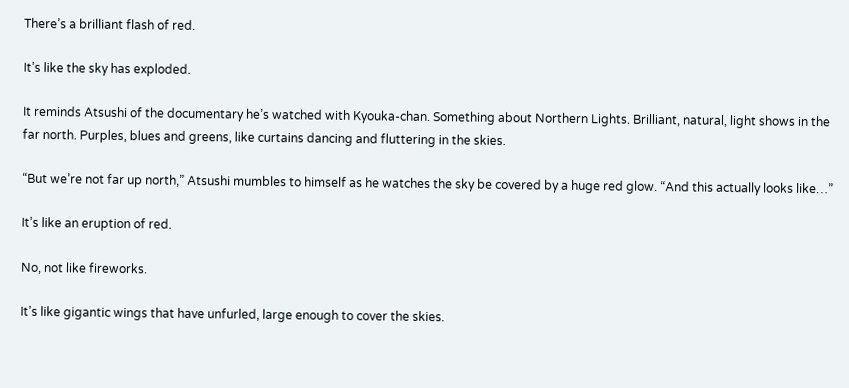There’s a brilliant flash of red.

It’s like the sky has exploded.

It reminds Atsushi of the documentary he’s watched with Kyouka-chan. Something about Northern Lights. Brilliant, natural, light shows in the far north. Purples, blues and greens, like curtains dancing and fluttering in the skies.

“But we’re not far up north,” Atsushi mumbles to himself as he watches the sky be covered by a huge red glow. “And this actually looks like…”

It’s like an eruption of red.

No, not like fireworks.

It’s like gigantic wings that have unfurled, large enough to cover the skies.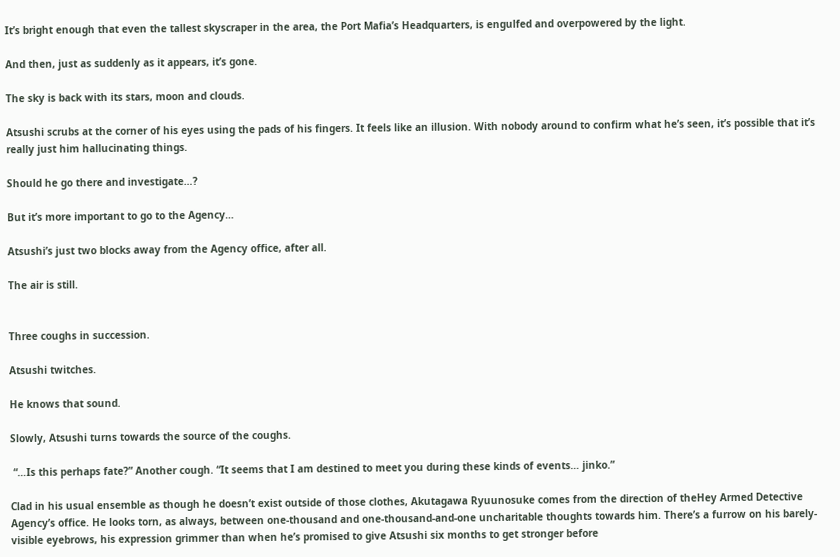It’s bright enough that even the tallest skyscraper in the area, the Port Mafia’s Headquarters, is engulfed and overpowered by the light.

And then, just as suddenly as it appears, it’s gone.

The sky is back with its stars, moon and clouds.

Atsushi scrubs at the corner of his eyes using the pads of his fingers. It feels like an illusion. With nobody around to confirm what he’s seen, it’s possible that it’s really just him hallucinating things.

Should he go there and investigate…?

But it’s more important to go to the Agency…

Atsushi’s just two blocks away from the Agency office, after all.

The air is still.


Three coughs in succession.

Atsushi twitches.

He knows that sound.

Slowly, Atsushi turns towards the source of the coughs.

 “…Is this perhaps fate?” Another cough. “It seems that I am destined to meet you during these kinds of events… jinko.”

Clad in his usual ensemble as though he doesn’t exist outside of those clothes, Akutagawa Ryuunosuke comes from the direction of theHey Armed Detective Agency’s office. He looks torn, as always, between one-thousand and one-thousand-and-one uncharitable thoughts towards him. There’s a furrow on his barely-visible eyebrows, his expression grimmer than when he’s promised to give Atsushi six months to get stronger before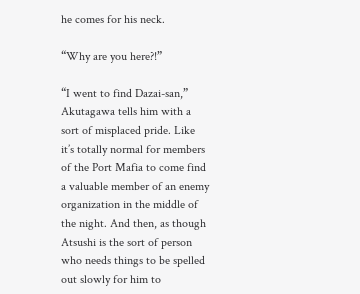he comes for his neck.

“Why are you here?!”

“I went to find Dazai-san,” Akutagawa tells him with a sort of misplaced pride. Like it’s totally normal for members of the Port Mafia to come find a valuable member of an enemy organization in the middle of the night. And then, as though Atsushi is the sort of person who needs things to be spelled out slowly for him to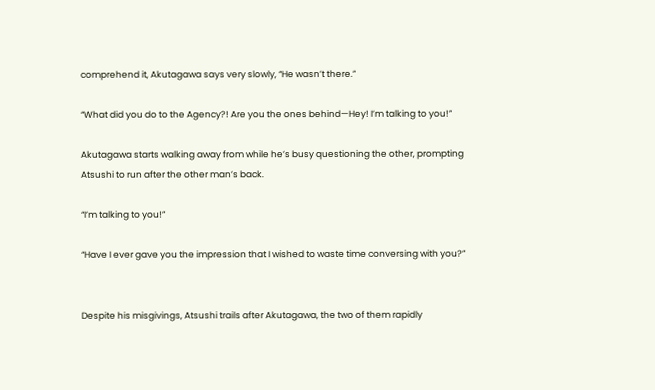comprehend it, Akutagawa says very slowly, “He wasn’t there.”

“What did you do to the Agency?! Are you the ones behind—Hey! I’m talking to you!”

Akutagawa starts walking away from while he’s busy questioning the other, prompting Atsushi to run after the other man’s back.

“I’m talking to you!”

“Have I ever gave you the impression that I wished to waste time conversing with you?”


Despite his misgivings, Atsushi trails after Akutagawa, the two of them rapidly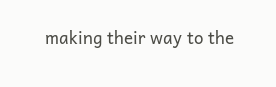making their way to the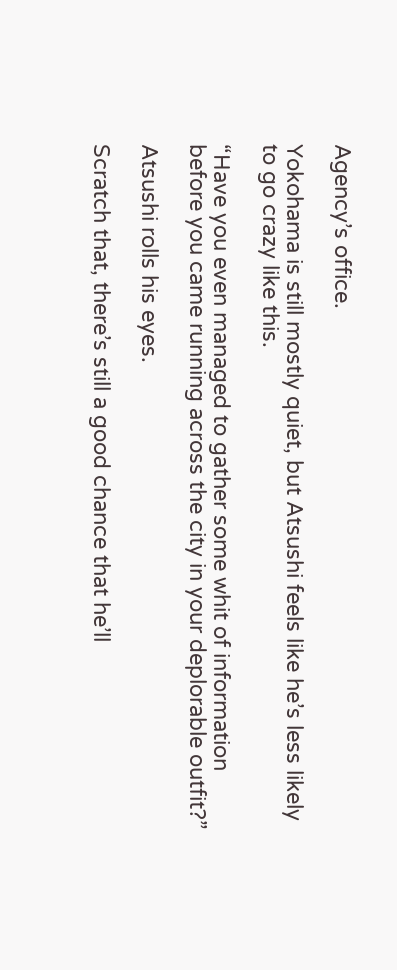Agency’s office.

Yokohama is still mostly quiet, but Atsushi feels like he’s less likely to go crazy like this.

“Have you even managed to gather some whit of information before you came running across the city in your deplorable outfit?”

Atsushi rolls his eyes.

Scratch that, there’s still a good chance that he’ll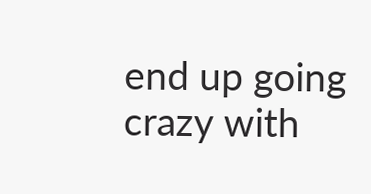end up going crazy with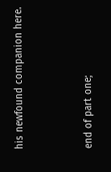his newfound companion here.


end of part one;